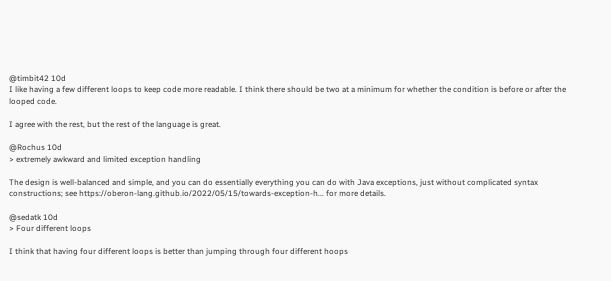@timbit42 10d
I like having a few different loops to keep code more readable. I think there should be two at a minimum for whether the condition is before or after the looped code.

I agree with the rest, but the rest of the language is great.

@Rochus 10d
> extremely awkward and limited exception handling

The design is well-balanced and simple, and you can do essentially everything you can do with Java exceptions, just without complicated syntax constructions; see https://oberon-lang.github.io/2022/05/15/towards-exception-h... for more details.

@sedatk 10d
> Four different loops

I think that having four different loops is better than jumping through four different hoops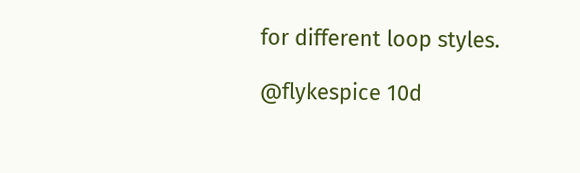for different loop styles.

@flykespice 10d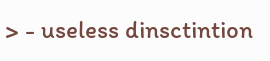> - useless dinsctintion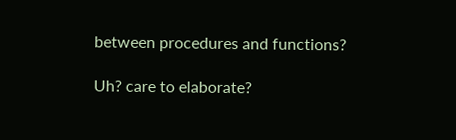between procedures and functions?

Uh? care to elaborate?